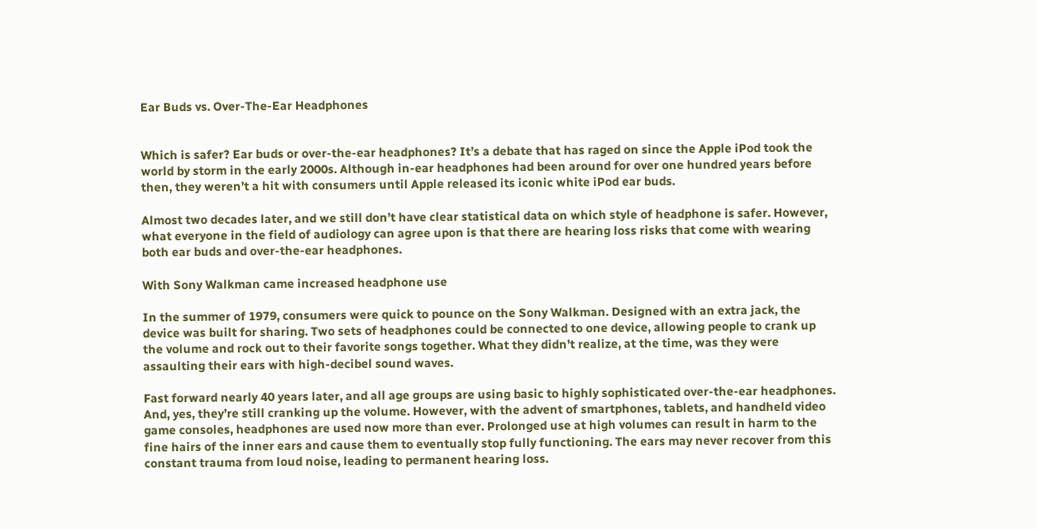Ear Buds vs. Over-The-Ear Headphones


Which is safer? Ear buds or over-the-ear headphones? It’s a debate that has raged on since the Apple iPod took the world by storm in the early 2000s. Although in-ear headphones had been around for over one hundred years before then, they weren’t a hit with consumers until Apple released its iconic white iPod ear buds.

Almost two decades later, and we still don’t have clear statistical data on which style of headphone is safer. However, what everyone in the field of audiology can agree upon is that there are hearing loss risks that come with wearing both ear buds and over-the-ear headphones.

With Sony Walkman came increased headphone use

In the summer of 1979, consumers were quick to pounce on the Sony Walkman. Designed with an extra jack, the device was built for sharing. Two sets of headphones could be connected to one device, allowing people to crank up the volume and rock out to their favorite songs together. What they didn’t realize, at the time, was they were assaulting their ears with high-decibel sound waves.

Fast forward nearly 40 years later, and all age groups are using basic to highly sophisticated over-the-ear headphones. And, yes, they’re still cranking up the volume. However, with the advent of smartphones, tablets, and handheld video game consoles, headphones are used now more than ever. Prolonged use at high volumes can result in harm to the fine hairs of the inner ears and cause them to eventually stop fully functioning. The ears may never recover from this constant trauma from loud noise, leading to permanent hearing loss.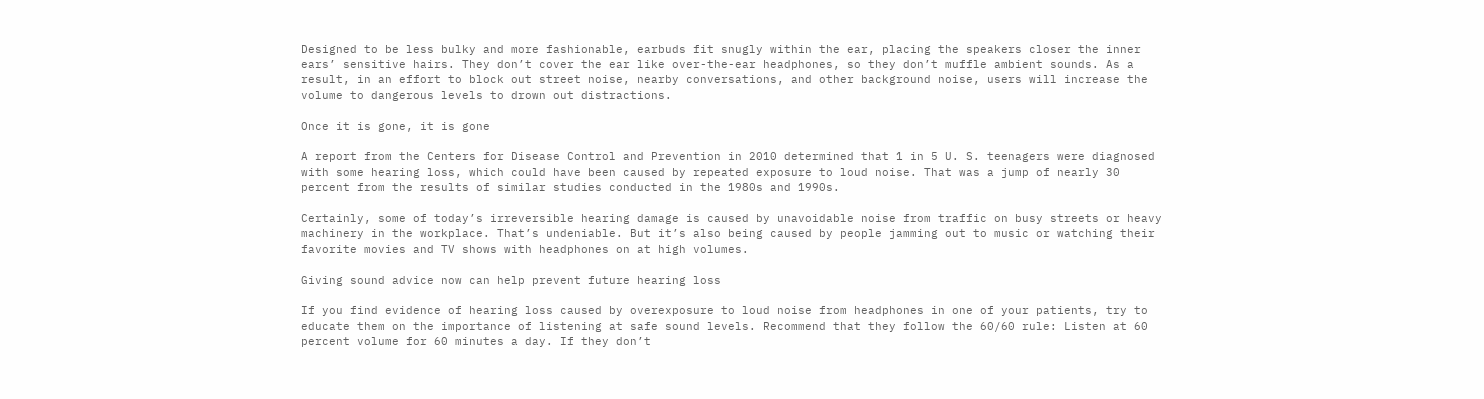Designed to be less bulky and more fashionable, earbuds fit snugly within the ear, placing the speakers closer the inner ears’ sensitive hairs. They don’t cover the ear like over-the-ear headphones, so they don’t muffle ambient sounds. As a result, in an effort to block out street noise, nearby conversations, and other background noise, users will increase the volume to dangerous levels to drown out distractions.

Once it is gone, it is gone

A report from the Centers for Disease Control and Prevention in 2010 determined that 1 in 5 U. S. teenagers were diagnosed with some hearing loss, which could have been caused by repeated exposure to loud noise. That was a jump of nearly 30 percent from the results of similar studies conducted in the 1980s and 1990s.

Certainly, some of today’s irreversible hearing damage is caused by unavoidable noise from traffic on busy streets or heavy machinery in the workplace. That’s undeniable. But it’s also being caused by people jamming out to music or watching their favorite movies and TV shows with headphones on at high volumes.

Giving sound advice now can help prevent future hearing loss

If you find evidence of hearing loss caused by overexposure to loud noise from headphones in one of your patients, try to educate them on the importance of listening at safe sound levels. Recommend that they follow the 60/60 rule: Listen at 60 percent volume for 60 minutes a day. If they don’t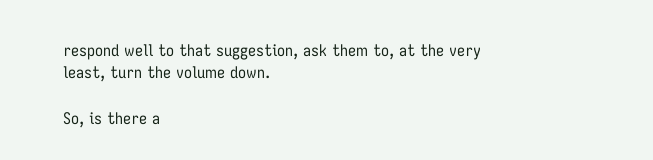respond well to that suggestion, ask them to, at the very least, turn the volume down.

So, is there a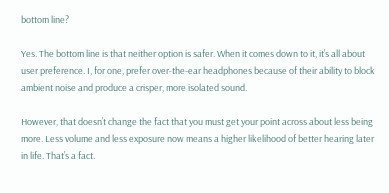bottom line?

Yes. The bottom line is that neither option is safer. When it comes down to it, it’s all about user preference. I, for one, prefer over-the-ear headphones because of their ability to block ambient noise and produce a crisper, more isolated sound.

However, that doesn’t change the fact that you must get your point across about less being more. Less volume and less exposure now means a higher likelihood of better hearing later in life. That’s a fact.